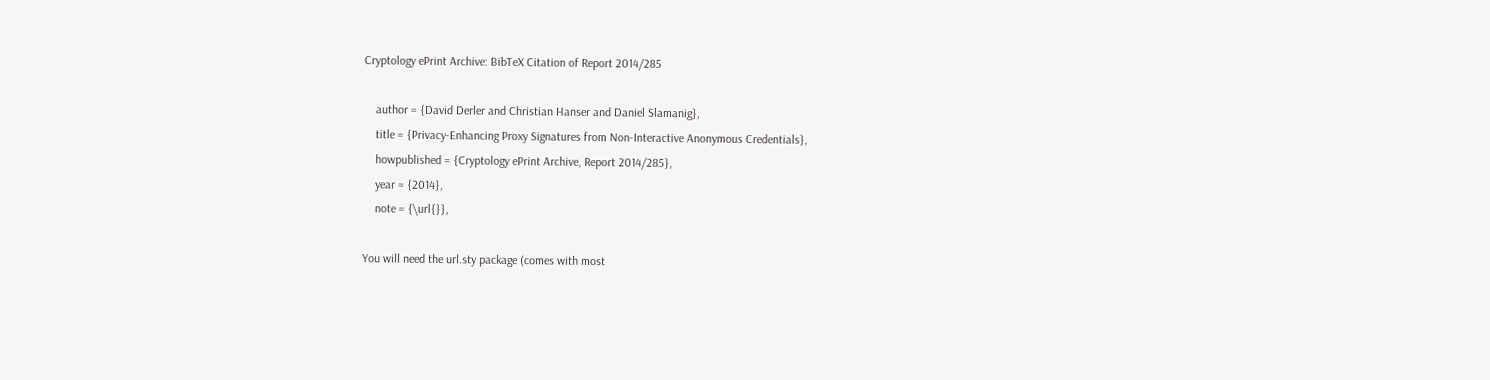Cryptology ePrint Archive: BibTeX Citation of Report 2014/285

    author = {David Derler and Christian Hanser and Daniel Slamanig},
    title = {Privacy-Enhancing Proxy Signatures from Non-Interactive Anonymous Credentials},
    howpublished = {Cryptology ePrint Archive, Report 2014/285},
    year = {2014},
    note = {\url{}},

You will need the url.sty package (comes with most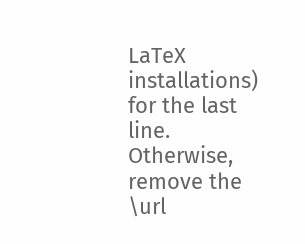LaTeX installations) for the last line. Otherwise, remove the \url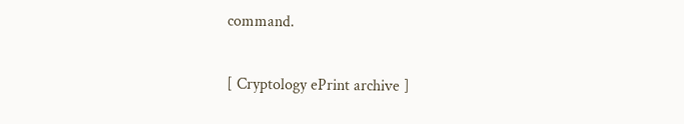command.

[ Cryptology ePrint archive ]